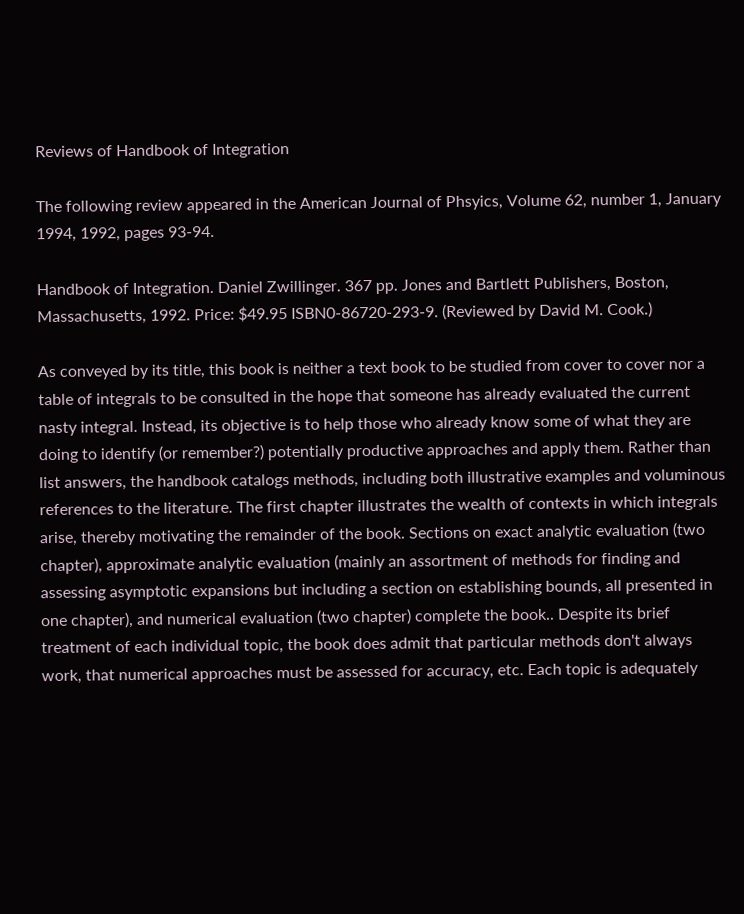Reviews of Handbook of Integration

The following review appeared in the American Journal of Phsyics, Volume 62, number 1, January 1994, 1992, pages 93-94.

Handbook of Integration. Daniel Zwillinger. 367 pp. Jones and Bartlett Publishers, Boston, Massachusetts, 1992. Price: $49.95 ISBN0-86720-293-9. (Reviewed by David M. Cook.)

As conveyed by its title, this book is neither a text book to be studied from cover to cover nor a table of integrals to be consulted in the hope that someone has already evaluated the current nasty integral. Instead, its objective is to help those who already know some of what they are doing to identify (or remember?) potentially productive approaches and apply them. Rather than list answers, the handbook catalogs methods, including both illustrative examples and voluminous references to the literature. The first chapter illustrates the wealth of contexts in which integrals arise, thereby motivating the remainder of the book. Sections on exact analytic evaluation (two chapter), approximate analytic evaluation (mainly an assortment of methods for finding and assessing asymptotic expansions but including a section on establishing bounds, all presented in one chapter), and numerical evaluation (two chapter) complete the book.. Despite its brief treatment of each individual topic, the book does admit that particular methods don't always work, that numerical approaches must be assessed for accuracy, etc. Each topic is adequately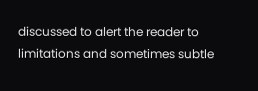discussed to alert the reader to limitations and sometimes subtle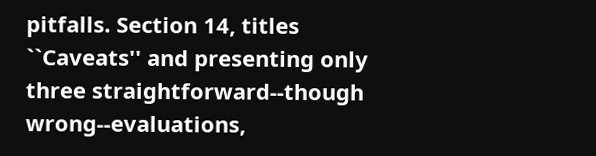pitfalls. Section 14, titles ``Caveats'' and presenting only three straightforward--though wrong--evaluations,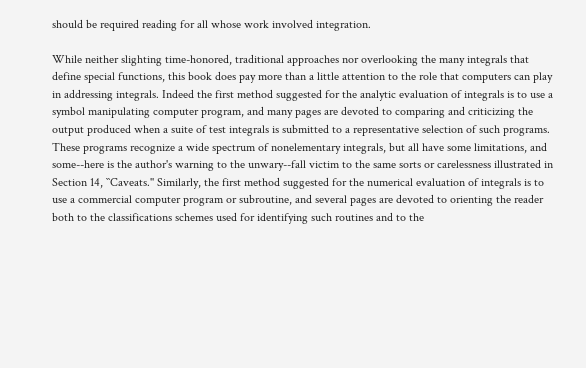should be required reading for all whose work involved integration.

While neither slighting time-honored, traditional approaches nor overlooking the many integrals that define special functions, this book does pay more than a little attention to the role that computers can play in addressing integrals. Indeed the first method suggested for the analytic evaluation of integrals is to use a symbol manipulating computer program, and many pages are devoted to comparing and criticizing the output produced when a suite of test integrals is submitted to a representative selection of such programs. These programs recognize a wide spectrum of nonelementary integrals, but all have some limitations, and some--here is the author's warning to the unwary--fall victim to the same sorts or carelessness illustrated in Section 14, ``Caveats.'' Similarly, the first method suggested for the numerical evaluation of integrals is to use a commercial computer program or subroutine, and several pages are devoted to orienting the reader both to the classifications schemes used for identifying such routines and to the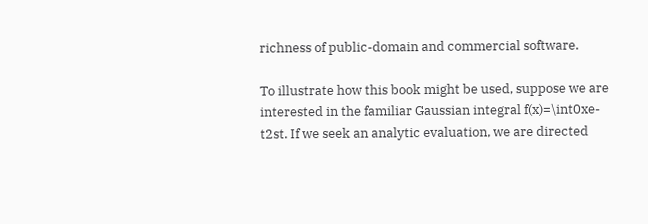richness of public-domain and commercial software.

To illustrate how this book might be used, suppose we are interested in the familiar Gaussian integral f(x)=\int0xe-t2st. If we seek an analytic evaluation, we are directed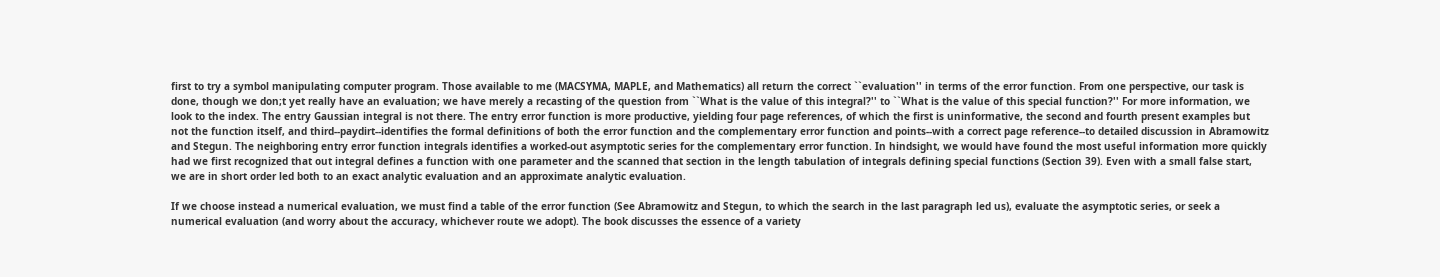first to try a symbol manipulating computer program. Those available to me (MACSYMA, MAPLE, and Mathematics) all return the correct ``evaluation'' in terms of the error function. From one perspective, our task is done, though we don;t yet really have an evaluation; we have merely a recasting of the question from ``What is the value of this integral?'' to ``What is the value of this special function?'' For more information, we look to the index. The entry Gaussian integral is not there. The entry error function is more productive, yielding four page references, of which the first is uninformative, the second and fourth present examples but not the function itself, and third--paydirt--identifies the formal definitions of both the error function and the complementary error function and points--with a correct page reference--to detailed discussion in Abramowitz and Stegun. The neighboring entry error function integrals identifies a worked-out asymptotic series for the complementary error function. In hindsight, we would have found the most useful information more quickly had we first recognized that out integral defines a function with one parameter and the scanned that section in the length tabulation of integrals defining special functions (Section 39). Even with a small false start, we are in short order led both to an exact analytic evaluation and an approximate analytic evaluation.

If we choose instead a numerical evaluation, we must find a table of the error function (See Abramowitz and Stegun, to which the search in the last paragraph led us), evaluate the asymptotic series, or seek a numerical evaluation (and worry about the accuracy, whichever route we adopt). The book discusses the essence of a variety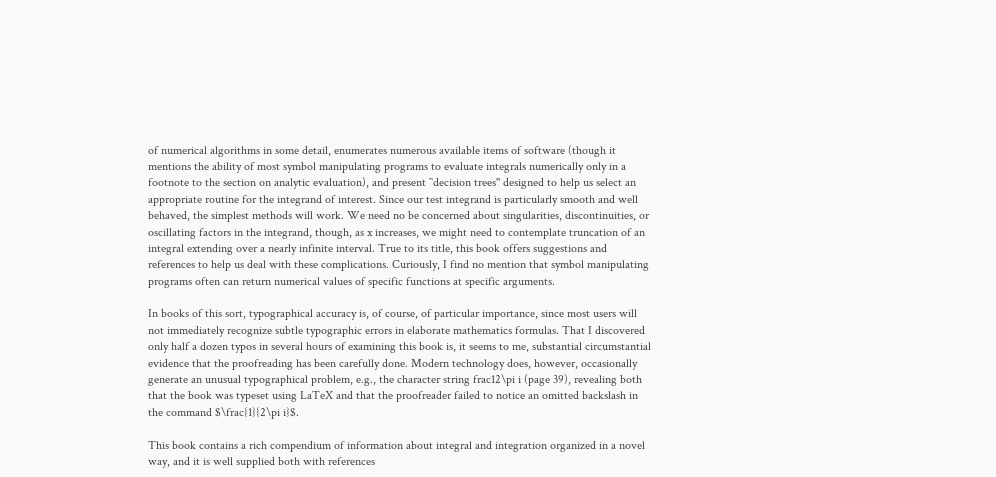of numerical algorithms in some detail, enumerates numerous available items of software (though it mentions the ability of most symbol manipulating programs to evaluate integrals numerically only in a footnote to the section on analytic evaluation), and present ``decision trees'' designed to help us select an appropriate routine for the integrand of interest. Since our test integrand is particularly smooth and well behaved, the simplest methods will work. We need no be concerned about singularities, discontinuities, or oscillating factors in the integrand, though, as x increases, we might need to contemplate truncation of an integral extending over a nearly infinite interval. True to its title, this book offers suggestions and references to help us deal with these complications. Curiously, I find no mention that symbol manipulating programs often can return numerical values of specific functions at specific arguments.

In books of this sort, typographical accuracy is, of course, of particular importance, since most users will not immediately recognize subtle typographic errors in elaborate mathematics formulas. That I discovered only half a dozen typos in several hours of examining this book is, it seems to me, substantial circumstantial evidence that the proofreading has been carefully done. Modern technology does, however, occasionally generate an unusual typographical problem, e.g., the character string frac12\pi i (page 39), revealing both that the book was typeset using LaTeX and that the proofreader failed to notice an omitted backslash in the command $\frac{1}{2\pi i}$.

This book contains a rich compendium of information about integral and integration organized in a novel way, and it is well supplied both with references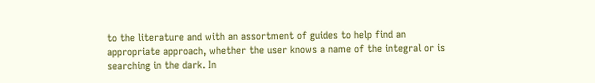to the literature and with an assortment of guides to help find an appropriate approach, whether the user knows a name of the integral or is searching in the dark. In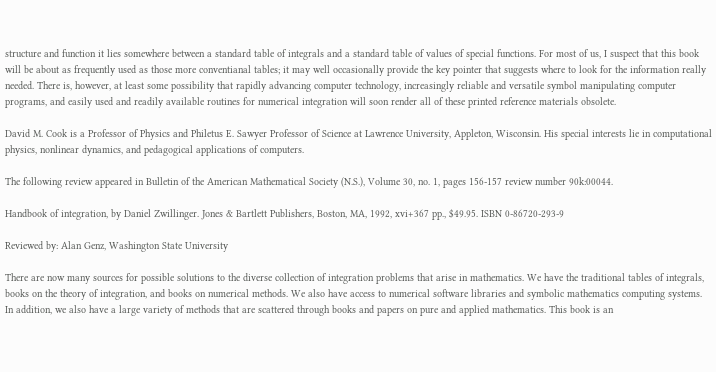structure and function it lies somewhere between a standard table of integrals and a standard table of values of special functions. For most of us, I suspect that this book will be about as frequently used as those more conventianal tables; it may well occasionally provide the key pointer that suggests where to look for the information really needed. There is, however, at least some possibility that rapidly advancing computer technology, increasingly reliable and versatile symbol manipulating computer programs, and easily used and readily available routines for numerical integration will soon render all of these printed reference materials obsolete.

David M. Cook is a Professor of Physics and Philetus E. Sawyer Professor of Science at Lawrence University, Appleton, Wisconsin. His special interests lie in computational physics, nonlinear dynamics, and pedagogical applications of computers.

The following review appeared in Bulletin of the American Mathematical Society (N.S.), Volume 30, no. 1, pages 156-157 review number 90k:00044.

Handbook of integration, by Daniel Zwillinger. Jones & Bartlett Publishers, Boston, MA, 1992, xvi+367 pp., $49.95. ISBN 0-86720-293-9

Reviewed by: Alan Genz, Washington State University

There are now many sources for possible solutions to the diverse collection of integration problems that arise in mathematics. We have the traditional tables of integrals, books on the theory of integration, and books on numerical methods. We also have access to numerical software libraries and symbolic mathematics computing systems. In addition, we also have a large variety of methods that are scattered through books and papers on pure and applied mathematics. This book is an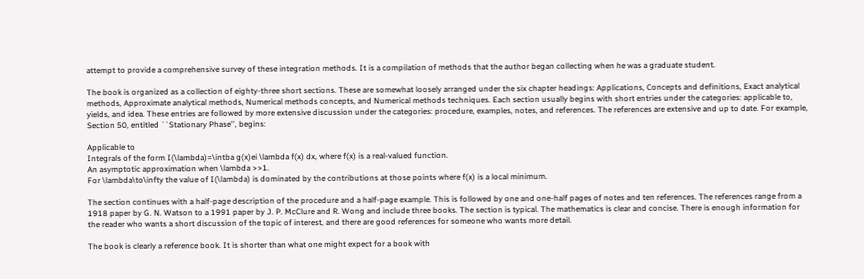attempt to provide a comprehensive survey of these integration methods. It is a compilation of methods that the author began collecting when he was a graduate student.

The book is organized as a collection of eighty-three short sections. These are somewhat loosely arranged under the six chapter headings: Applications, Concepts and definitions, Exact analytical methods, Approximate analytical methods, Numerical methods concepts, and Numerical methods techniques. Each section usually begins with short entries under the categories: applicable to, yields, and idea. These entries are followed by more extensive discussion under the categories: procedure, examples, notes, and references. The references are extensive and up to date. For example, Section 50, entitled ``Stationary Phase'', begins:

Applicable to
Integrals of the form I(\lambda)=\intba g(x)ei \lambda f(x) dx, where f(x) is a real-valued function.
An asymptotic approximation when \lambda >>1.
For \lambda\to\infty the value of I(\lambda) is dominated by the contributions at those points where f(x) is a local minimum.

The section continues with a half-page description of the procedure and a half-page example. This is followed by one and one-half pages of notes and ten references. The references range from a 1918 paper by G. N. Watson to a 1991 paper by J. P. McClure and R. Wong and include three books. The section is typical. The mathematics is clear and concise. There is enough information for the reader who wants a short discussion of the topic of interest, and there are good references for someone who wants more detail.

The book is clearly a reference book. It is shorter than what one might expect for a book with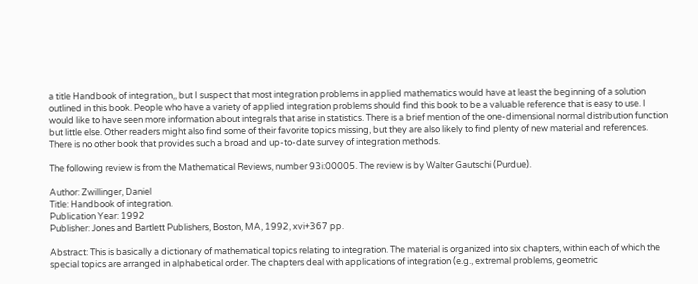a title Handbook of integration,, but I suspect that most integration problems in applied mathematics would have at least the beginning of a solution outlined in this book. People who have a variety of applied integration problems should find this book to be a valuable reference that is easy to use. I would like to have seen more information about integrals that arise in statistics. There is a brief mention of the one-dimensional normal distribution function but little else. Other readers might also find some of their favorite topics missing, but they are also likely to find plenty of new material and references. There is no other book that provides such a broad and up-to-date survey of integration methods.

The following review is from the Mathematical Reviews, number 93i:00005. The review is by Walter Gautschi (Purdue).

Author: Zwillinger, Daniel
Title: Handbook of integration.
Publication Year: 1992
Publisher: Jones and Bartlett Publishers, Boston, MA, 1992, xvi+367 pp.

Abstract: This is basically a dictionary of mathematical topics relating to integration. The material is organized into six chapters, within each of which the special topics are arranged in alphabetical order. The chapters deal with applications of integration (e.g., extremal problems, geometric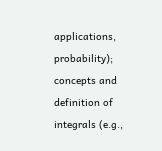applications, probability); concepts and definition of integrals (e.g.,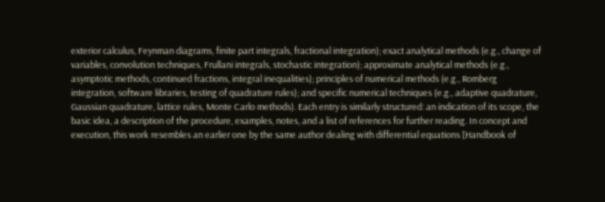exterior calculus, Feynman diagrams, finite part integrals, fractional integration); exact analytical methods (e.g., change of variables, convolution techniques, Frullani integrals, stochastic integration); approximate analytical methods (e.g., asymptotic methods, continued fractions, integral inequalities); principles of numerical methods (e.g., Romberg integration, software libraries, testing of quadrature rules); and specific numerical techniques (e.g., adaptive quadrature, Gaussian quadrature, lattice rules, Monte Carlo methods). Each entry is similarly structured: an indication of its scope, the basic idea, a description of the procedure, examples, notes, and a list of references for further reading. In concept and execution, this work resembles an earlier one by the same author dealing with differential equations [Handbook of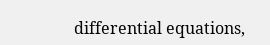differential equations,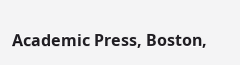Academic Press, Boston,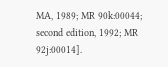MA, 1989; MR 90k:00044; second edition, 1992; MR 92j:00014].